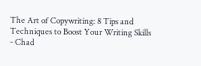The Art of Copywriting: 8 Tips and Techniques to Boost Your Writing Skills - Chad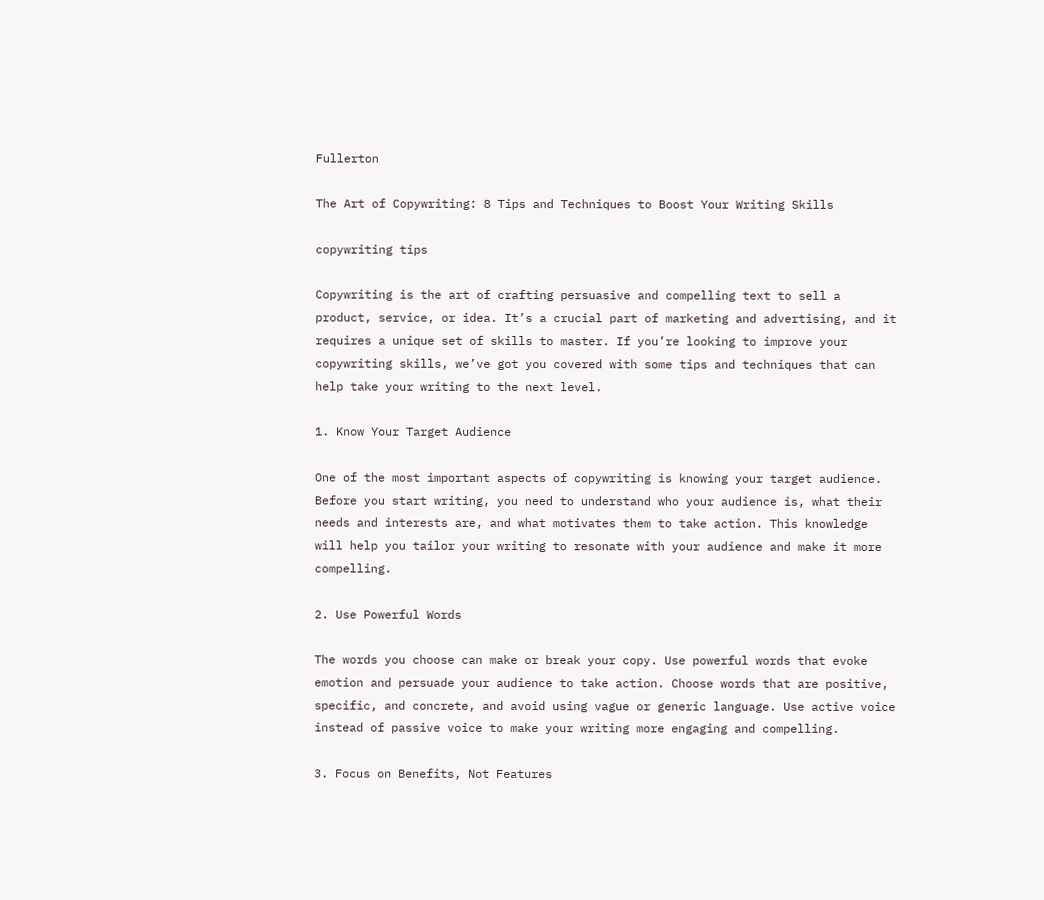Fullerton

The Art of Copywriting: 8 Tips and Techniques to Boost Your Writing Skills

copywriting tips

Copywriting is the art of crafting persuasive and compelling text to sell a product, service, or idea. It’s a crucial part of marketing and advertising, and it requires a unique set of skills to master. If you’re looking to improve your copywriting skills, we’ve got you covered with some tips and techniques that can help take your writing to the next level.

1. Know Your Target Audience

One of the most important aspects of copywriting is knowing your target audience. Before you start writing, you need to understand who your audience is, what their needs and interests are, and what motivates them to take action. This knowledge will help you tailor your writing to resonate with your audience and make it more compelling.

2. Use Powerful Words

The words you choose can make or break your copy. Use powerful words that evoke emotion and persuade your audience to take action. Choose words that are positive, specific, and concrete, and avoid using vague or generic language. Use active voice instead of passive voice to make your writing more engaging and compelling.

3. Focus on Benefits, Not Features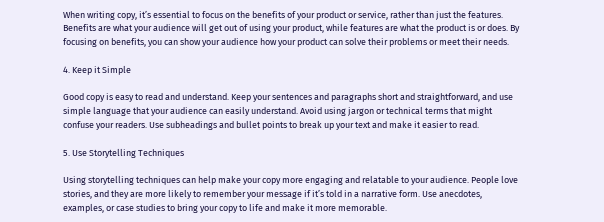When writing copy, it’s essential to focus on the benefits of your product or service, rather than just the features. Benefits are what your audience will get out of using your product, while features are what the product is or does. By focusing on benefits, you can show your audience how your product can solve their problems or meet their needs.

4. Keep it Simple

Good copy is easy to read and understand. Keep your sentences and paragraphs short and straightforward, and use simple language that your audience can easily understand. Avoid using jargon or technical terms that might confuse your readers. Use subheadings and bullet points to break up your text and make it easier to read.

5. Use Storytelling Techniques

Using storytelling techniques can help make your copy more engaging and relatable to your audience. People love stories, and they are more likely to remember your message if it’s told in a narrative form. Use anecdotes, examples, or case studies to bring your copy to life and make it more memorable.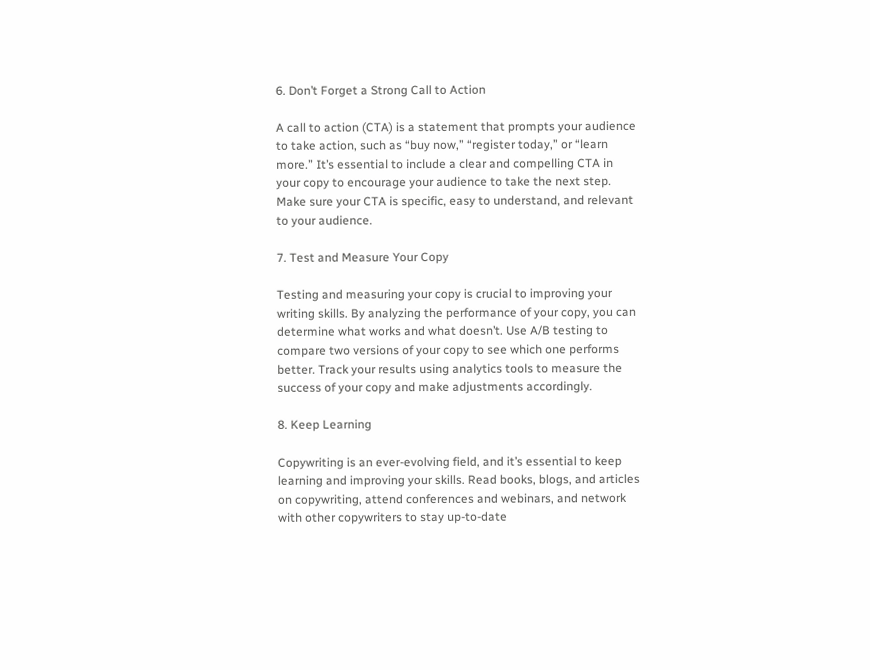6. Don’t Forget a Strong Call to Action

A call to action (CTA) is a statement that prompts your audience to take action, such as “buy now,” “register today,” or “learn more.” It’s essential to include a clear and compelling CTA in your copy to encourage your audience to take the next step. Make sure your CTA is specific, easy to understand, and relevant to your audience.

7. Test and Measure Your Copy

Testing and measuring your copy is crucial to improving your writing skills. By analyzing the performance of your copy, you can determine what works and what doesn’t. Use A/B testing to compare two versions of your copy to see which one performs better. Track your results using analytics tools to measure the success of your copy and make adjustments accordingly.

8. Keep Learning

Copywriting is an ever-evolving field, and it’s essential to keep learning and improving your skills. Read books, blogs, and articles on copywriting, attend conferences and webinars, and network with other copywriters to stay up-to-date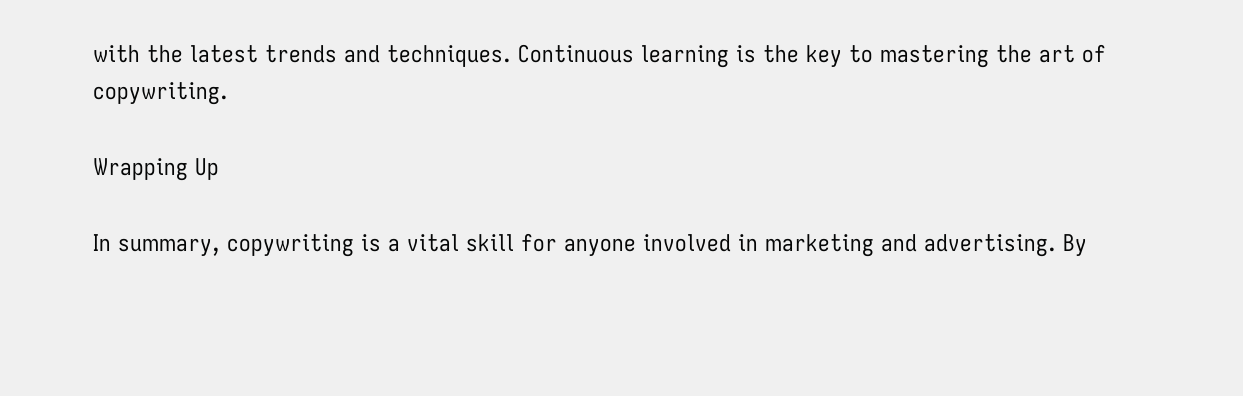with the latest trends and techniques. Continuous learning is the key to mastering the art of copywriting.

Wrapping Up

In summary, copywriting is a vital skill for anyone involved in marketing and advertising. By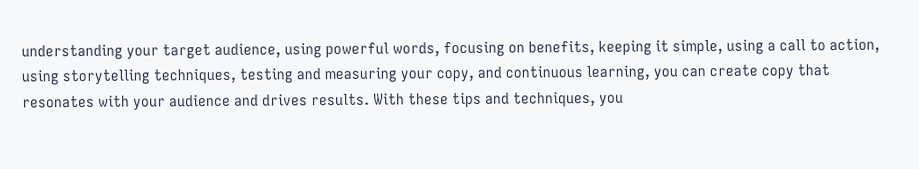understanding your target audience, using powerful words, focusing on benefits, keeping it simple, using a call to action, using storytelling techniques, testing and measuring your copy, and continuous learning, you can create copy that resonates with your audience and drives results. With these tips and techniques, you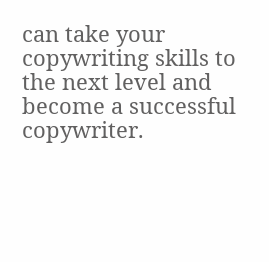can take your copywriting skills to the next level and become a successful copywriter.